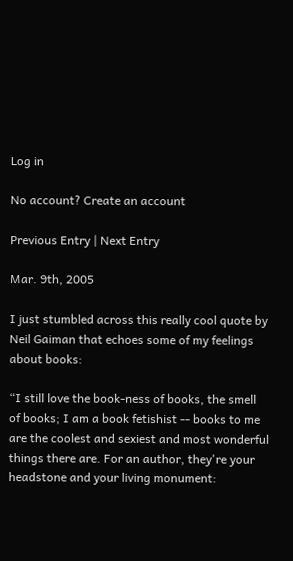Log in

No account? Create an account

Previous Entry | Next Entry

Mar. 9th, 2005

I just stumbled across this really cool quote by Neil Gaiman that echoes some of my feelings about books:

“I still love the book-ness of books, the smell of books; I am a book fetishist -- books to me are the coolest and sexiest and most wonderful things there are. For an author, they're your headstone and your living monument: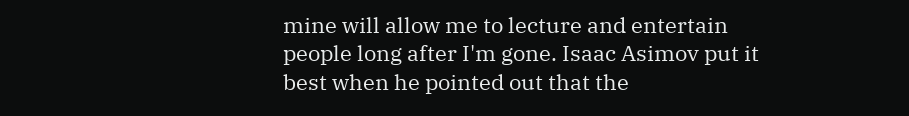mine will allow me to lecture and entertain people long after I'm gone. Isaac Asimov put it best when he pointed out that the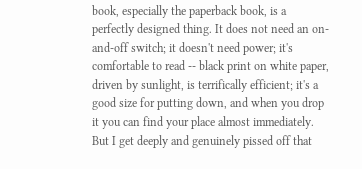book, especially the paperback book, is a perfectly designed thing. It does not need an on-and-off switch; it doesn't need power; it's comfortable to read -- black print on white paper, driven by sunlight, is terrifically efficient; it's a good size for putting down, and when you drop it you can find your place almost immediately. But I get deeply and genuinely pissed off that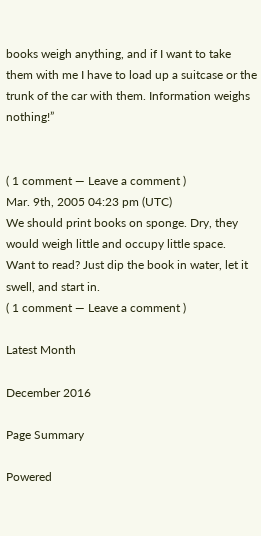books weigh anything, and if I want to take them with me I have to load up a suitcase or the trunk of the car with them. Information weighs nothing!”


( 1 comment — Leave a comment )
Mar. 9th, 2005 04:23 pm (UTC)
We should print books on sponge. Dry, they would weigh little and occupy little space. Want to read? Just dip the book in water, let it swell, and start in.
( 1 comment — Leave a comment )

Latest Month

December 2016

Page Summary

Powered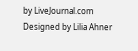by LiveJournal.com
Designed by Lilia Ahner